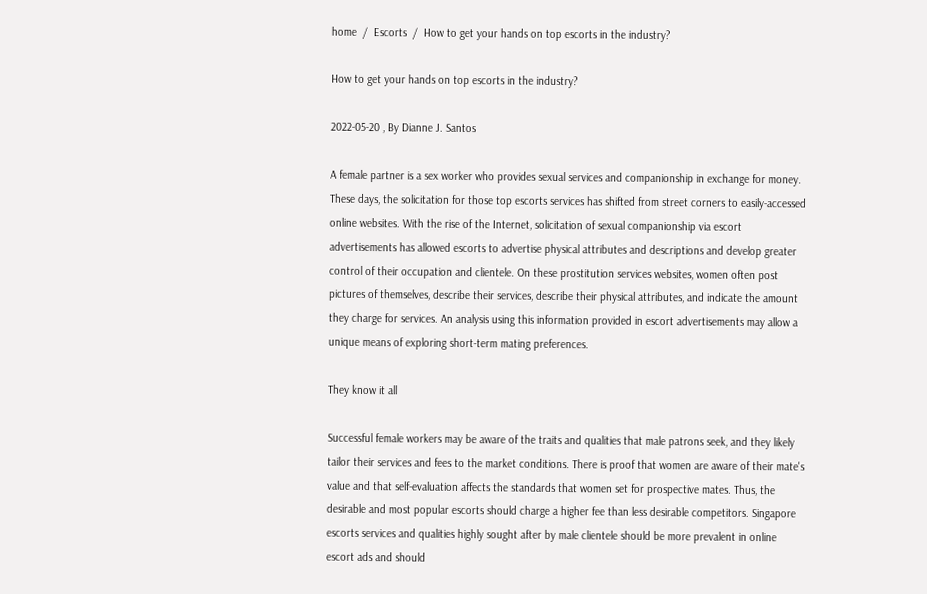home  /  Escorts  /  How to get your hands on top escorts in the industry?

How to get your hands on top escorts in the industry?

2022-05-20 , By Dianne J. Santos

A female partner is a sex worker who provides sexual services and companionship in exchange for money. These days, the solicitation for those top escorts services has shifted from street corners to easily-accessed online websites. With the rise of the Internet, solicitation of sexual companionship via escort advertisements has allowed escorts to advertise physical attributes and descriptions and develop greater control of their occupation and clientele. On these prostitution services websites, women often post pictures of themselves, describe their services, describe their physical attributes, and indicate the amount they charge for services. An analysis using this information provided in escort advertisements may allow a unique means of exploring short-term mating preferences.

They know it all

Successful female workers may be aware of the traits and qualities that male patrons seek, and they likely tailor their services and fees to the market conditions. There is proof that women are aware of their mate's value and that self-evaluation affects the standards that women set for prospective mates. Thus, the desirable and most popular escorts should charge a higher fee than less desirable competitors. Singapore escorts services and qualities highly sought after by male clientele should be more prevalent in online escort ads and should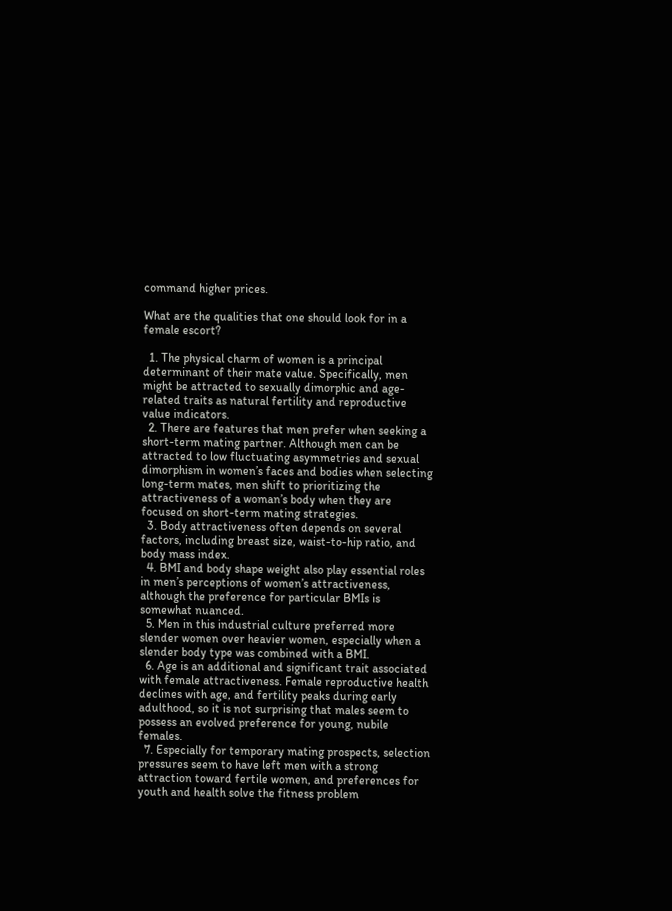command higher prices.

What are the qualities that one should look for in a female escort?

  1. The physical charm of women is a principal determinant of their mate value. Specifically, men might be attracted to sexually dimorphic and age-related traits as natural fertility and reproductive value indicators.
  2. There are features that men prefer when seeking a short-term mating partner. Although men can be attracted to low fluctuating asymmetries and sexual dimorphism in women’s faces and bodies when selecting long-term mates, men shift to prioritizing the attractiveness of a woman’s body when they are focused on short-term mating strategies.
  3. Body attractiveness often depends on several factors, including breast size, waist-to-hip ratio, and body mass index.
  4. BMI and body shape weight also play essential roles in men’s perceptions of women’s attractiveness, although the preference for particular BMIs is somewhat nuanced.
  5. Men in this industrial culture preferred more slender women over heavier women, especially when a slender body type was combined with a BMI.
  6. Age is an additional and significant trait associated with female attractiveness. Female reproductive health declines with age, and fertility peaks during early adulthood, so it is not surprising that males seem to possess an evolved preference for young, nubile females.
  7. Especially for temporary mating prospects, selection pressures seem to have left men with a strong attraction toward fertile women, and preferences for youth and health solve the fitness problem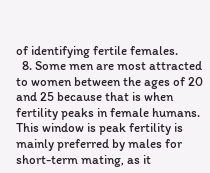of identifying fertile females.
  8. Some men are most attracted to women between the ages of 20 and 25 because that is when fertility peaks in female humans. This window is peak fertility is mainly preferred by males for short-term mating, as it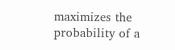maximizes the probability of a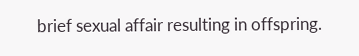brief sexual affair resulting in offspring.